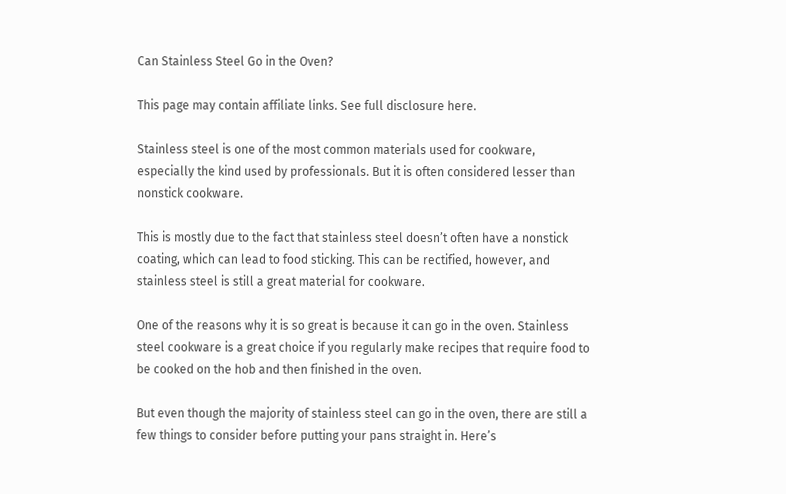Can Stainless Steel Go in the Oven?

This page may contain affiliate links. See full disclosure here.

Stainless steel is one of the most common materials used for cookware, especially the kind used by professionals. But it is often considered lesser than nonstick cookware.

This is mostly due to the fact that stainless steel doesn’t often have a nonstick coating, which can lead to food sticking. This can be rectified, however, and stainless steel is still a great material for cookware.

One of the reasons why it is so great is because it can go in the oven. Stainless steel cookware is a great choice if you regularly make recipes that require food to be cooked on the hob and then finished in the oven.

But even though the majority of stainless steel can go in the oven, there are still a few things to consider before putting your pans straight in. Here’s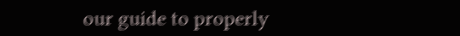our guide to properly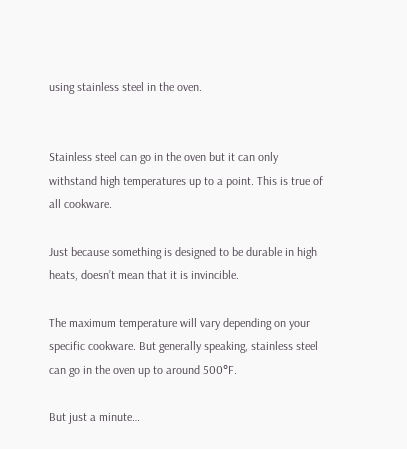using stainless steel in the oven.


Stainless steel can go in the oven but it can only withstand high temperatures up to a point. This is true of all cookware.

Just because something is designed to be durable in high heats, doesn’t mean that it is invincible.

The maximum temperature will vary depending on your specific cookware. But generally speaking, stainless steel can go in the oven up to around 500°F.

But just a minute…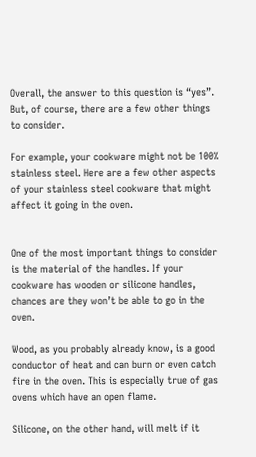Overall, the answer to this question is “yes”. But, of course, there are a few other things to consider.

For example, your cookware might not be 100% stainless steel. Here are a few other aspects of your stainless steel cookware that might affect it going in the oven.


One of the most important things to consider is the material of the handles. If your cookware has wooden or silicone handles, chances are they won’t be able to go in the oven.

Wood, as you probably already know, is a good conductor of heat and can burn or even catch fire in the oven. This is especially true of gas ovens which have an open flame.

Silicone, on the other hand, will melt if it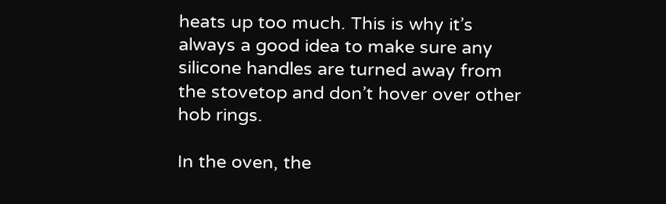heats up too much. This is why it’s always a good idea to make sure any silicone handles are turned away from the stovetop and don’t hover over other hob rings.

In the oven, the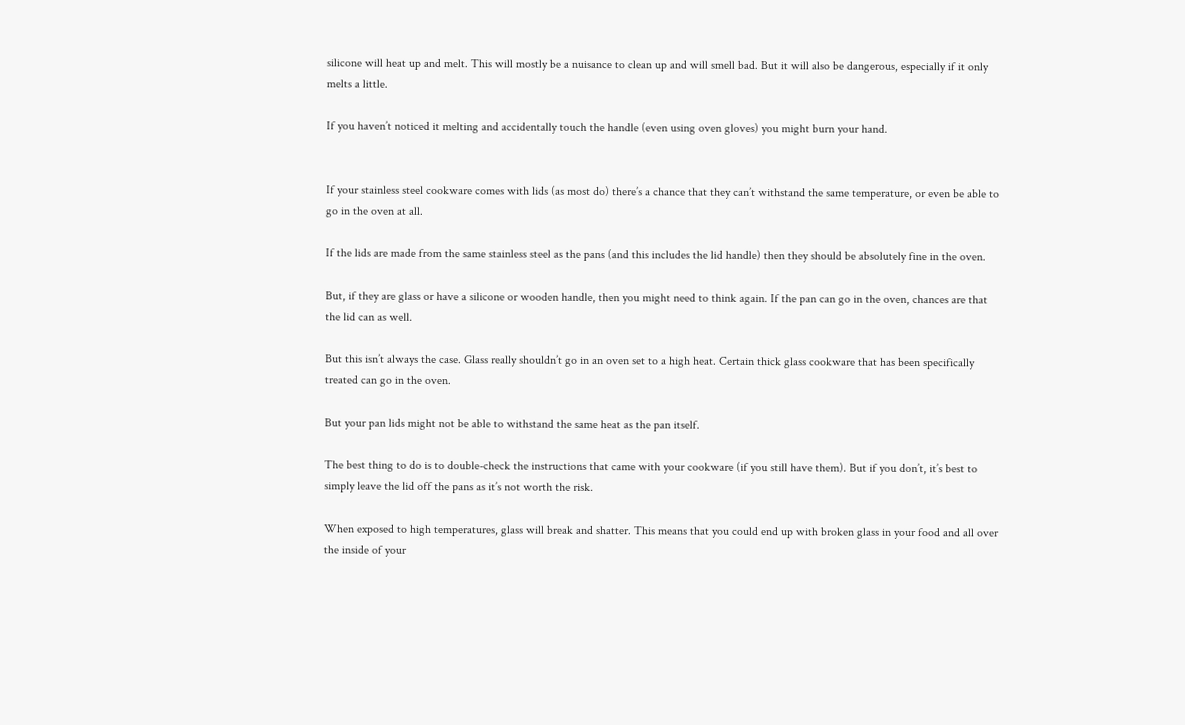silicone will heat up and melt. This will mostly be a nuisance to clean up and will smell bad. But it will also be dangerous, especially if it only melts a little.

If you haven’t noticed it melting and accidentally touch the handle (even using oven gloves) you might burn your hand.


If your stainless steel cookware comes with lids (as most do) there’s a chance that they can’t withstand the same temperature, or even be able to go in the oven at all.

If the lids are made from the same stainless steel as the pans (and this includes the lid handle) then they should be absolutely fine in the oven.

But, if they are glass or have a silicone or wooden handle, then you might need to think again. If the pan can go in the oven, chances are that the lid can as well.

But this isn’t always the case. Glass really shouldn’t go in an oven set to a high heat. Certain thick glass cookware that has been specifically treated can go in the oven.

But your pan lids might not be able to withstand the same heat as the pan itself.

The best thing to do is to double-check the instructions that came with your cookware (if you still have them). But if you don’t, it’s best to simply leave the lid off the pans as it’s not worth the risk.

When exposed to high temperatures, glass will break and shatter. This means that you could end up with broken glass in your food and all over the inside of your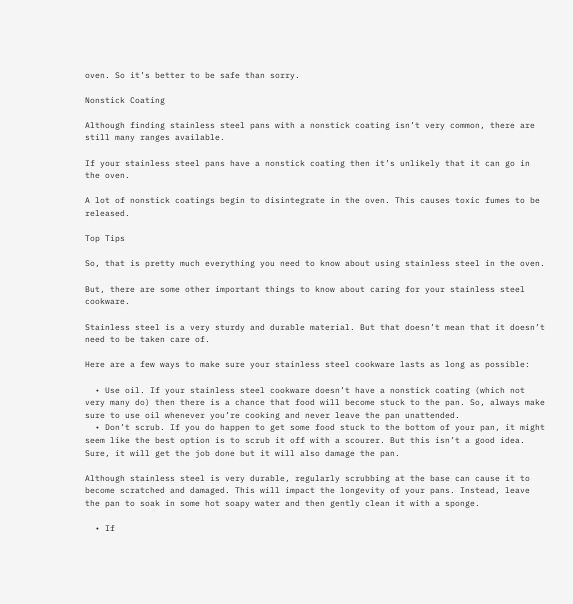oven. So it’s better to be safe than sorry.

Nonstick Coating

Although finding stainless steel pans with a nonstick coating isn’t very common, there are still many ranges available.

If your stainless steel pans have a nonstick coating then it’s unlikely that it can go in the oven.

A lot of nonstick coatings begin to disintegrate in the oven. This causes toxic fumes to be released.

Top Tips

So, that is pretty much everything you need to know about using stainless steel in the oven.

But, there are some other important things to know about caring for your stainless steel cookware.

Stainless steel is a very sturdy and durable material. But that doesn’t mean that it doesn’t need to be taken care of.

Here are a few ways to make sure your stainless steel cookware lasts as long as possible:

  • Use oil. If your stainless steel cookware doesn’t have a nonstick coating (which not very many do) then there is a chance that food will become stuck to the pan. So, always make sure to use oil whenever you’re cooking and never leave the pan unattended.
  • Don’t scrub. If you do happen to get some food stuck to the bottom of your pan, it might seem like the best option is to scrub it off with a scourer. But this isn’t a good idea. Sure, it will get the job done but it will also damage the pan.

Although stainless steel is very durable, regularly scrubbing at the base can cause it to become scratched and damaged. This will impact the longevity of your pans. Instead, leave the pan to soak in some hot soapy water and then gently clean it with a sponge.

  • If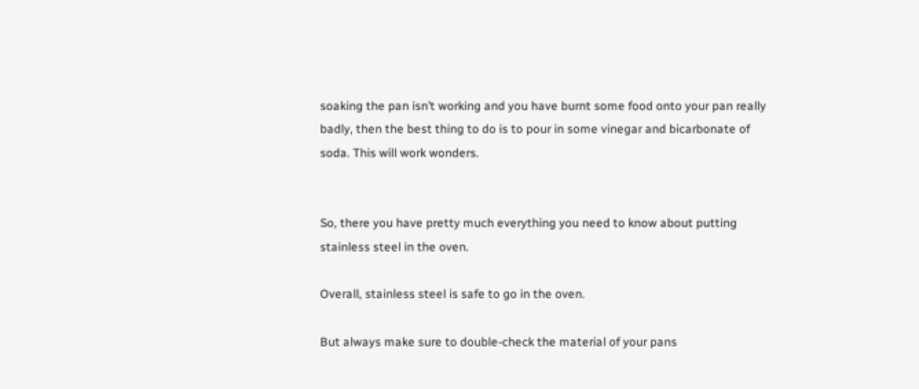soaking the pan isn’t working and you have burnt some food onto your pan really badly, then the best thing to do is to pour in some vinegar and bicarbonate of soda. This will work wonders.


So, there you have pretty much everything you need to know about putting stainless steel in the oven.

Overall, stainless steel is safe to go in the oven.

But always make sure to double-check the material of your pans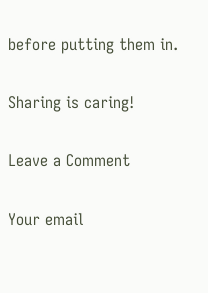before putting them in.

Sharing is caring!

Leave a Comment

Your email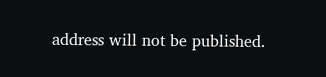address will not be published.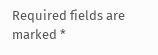Required fields are marked *